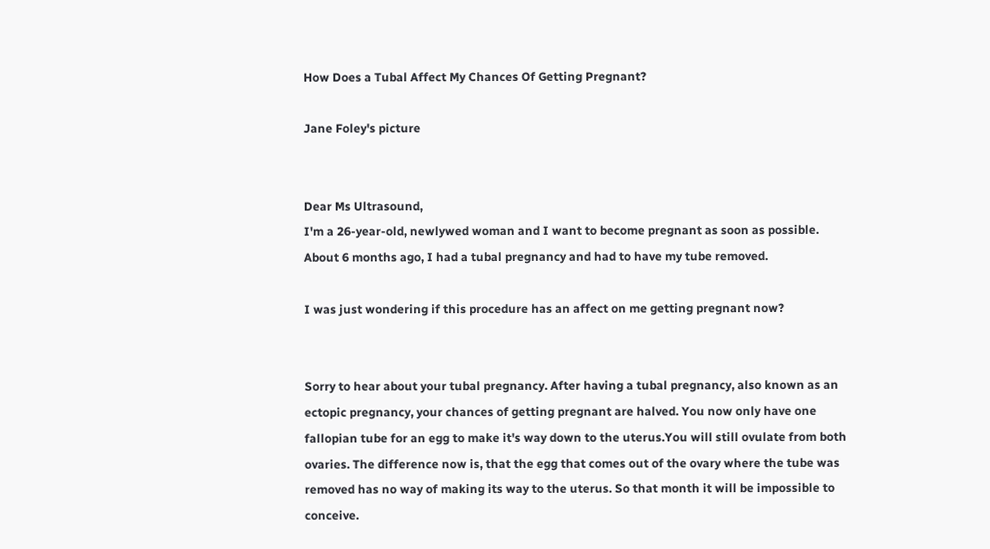How Does a Tubal Affect My Chances Of Getting Pregnant?

Jane Foley's picture


Dear Ms Ultrasound,
I'm a 26-year-old, newlywed woman and I want to become pregnant as soon as possible. About 6 months ago, I had a tubal pregnancy and had to have my tube removed.

I was just wondering if this procedure has an affect on me getting pregnant now?


Sorry to hear about your tubal pregnancy. After having a tubal pregnancy, also known as an ectopic pregnancy, your chances of getting pregnant are halved. You now only have one fallopian tube for an egg to make it's way down to the uterus.You will still ovulate from both ovaries. The difference now is, that the egg that comes out of the ovary where the tube was removed has no way of making its way to the uterus. So that month it will be impossible to conceive.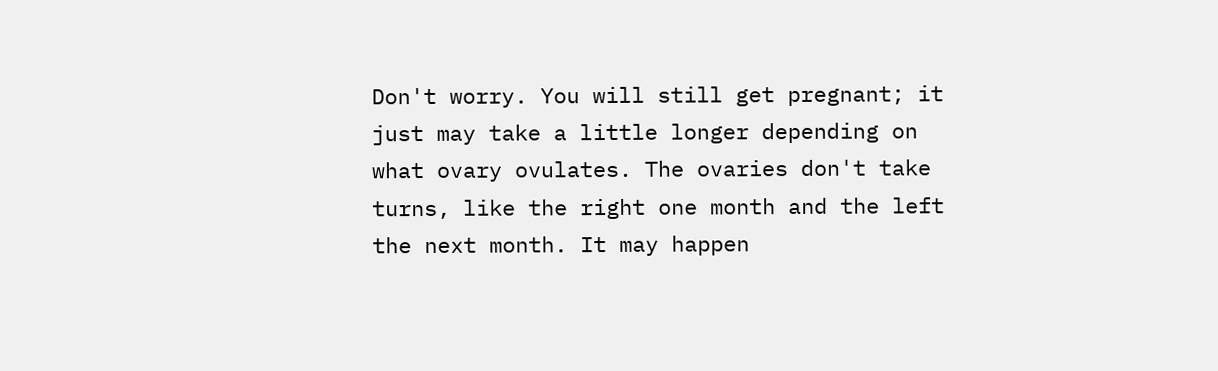Don't worry. You will still get pregnant; it just may take a little longer depending on what ovary ovulates. The ovaries don't take turns, like the right one month and the left the next month. It may happen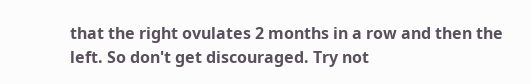that the right ovulates 2 months in a row and then the left. So don't get discouraged. Try not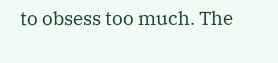to obsess too much. The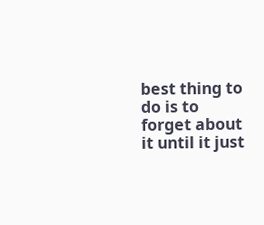best thing to do is to forget about it until it just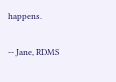happens.

-- Jane, RDMS